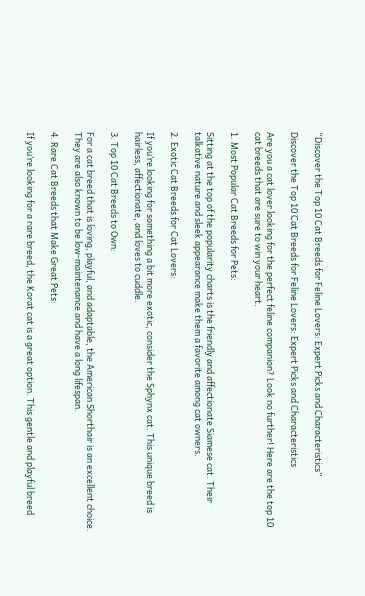“Discover the Top 10 Cat Breeds for Feline Lovers: Expert Picks and Characteristics”

Discover the Top 10 Cat Breeds for Feline Lovers: Expert Picks and Characteristics

Are you a cat lover looking for the perfect feline companion? Look no further! Here are the top 10 cat breeds that are sure to win your heart.

1. Most Popular Cat Breeds for Pets:

Sitting at the top of the popularity charts is the friendly and affectionate Siamese cat. Their talkative nature and sleek appearance make them a favorite among cat owners.

2. Exotic Cat Breeds for Cat Lovers:

If you’re looking for something a bit more exotic, consider the Sphynx cat. This unique breed is hairless, affectionate, and loves to cuddle.

3. Top 10 Cat Breeds to Own:

For a cat breed that is loving, playful, and adaptable, the American Shorthair is an excellent choice. They are also known to be low-maintenance and have a long lifespan.

4. Rare Cat Breeds that Make Great Pets:

If you’re looking for a rare breed, the Korat cat is a great option. This gentle and playful breed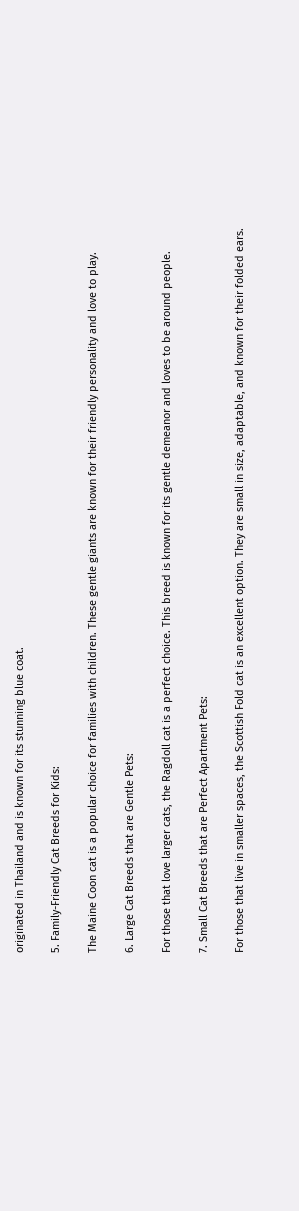originated in Thailand and is known for its stunning blue coat.

5. Family-Friendly Cat Breeds for Kids:

The Maine Coon cat is a popular choice for families with children. These gentle giants are known for their friendly personality and love to play.

6. Large Cat Breeds that are Gentle Pets:

For those that love larger cats, the Ragdoll cat is a perfect choice. This breed is known for its gentle demeanor and loves to be around people.

7. Small Cat Breeds that are Perfect Apartment Pets:

For those that live in smaller spaces, the Scottish Fold cat is an excellent option. They are small in size, adaptable, and known for their folded ears.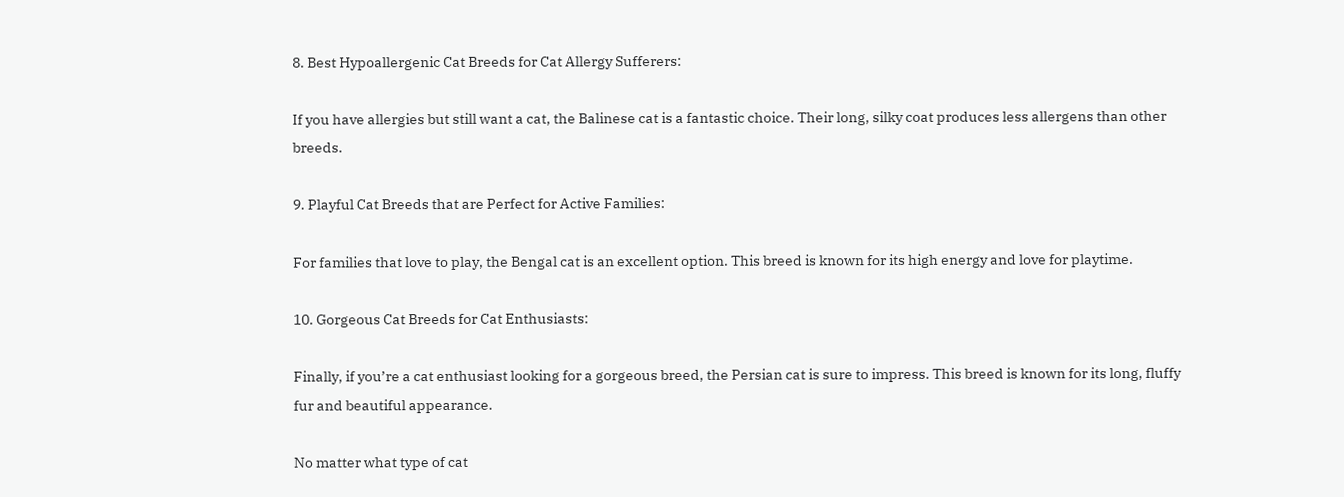8. Best Hypoallergenic Cat Breeds for Cat Allergy Sufferers:

If you have allergies but still want a cat, the Balinese cat is a fantastic choice. Their long, silky coat produces less allergens than other breeds.

9. Playful Cat Breeds that are Perfect for Active Families:

For families that love to play, the Bengal cat is an excellent option. This breed is known for its high energy and love for playtime.

10. Gorgeous Cat Breeds for Cat Enthusiasts:

Finally, if you’re a cat enthusiast looking for a gorgeous breed, the Persian cat is sure to impress. This breed is known for its long, fluffy fur and beautiful appearance.

No matter what type of cat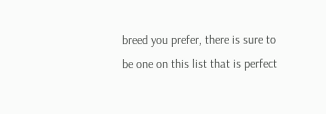breed you prefer, there is sure to be one on this list that is perfect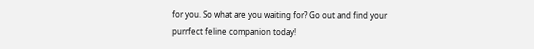for you. So what are you waiting for? Go out and find your purrfect feline companion today!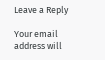Leave a Reply

Your email address will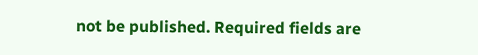not be published. Required fields are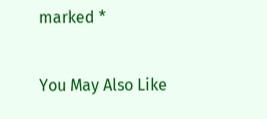marked *

You May Also Like